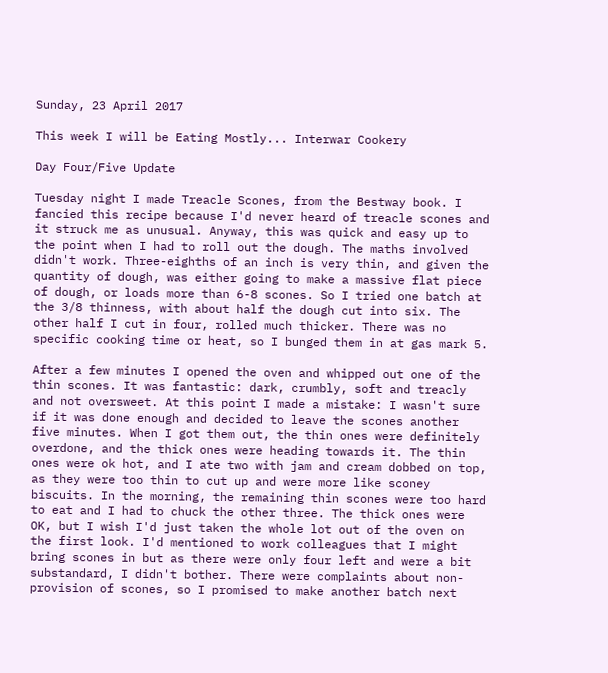Sunday, 23 April 2017

This week I will be Eating Mostly... Interwar Cookery

Day Four/Five Update

Tuesday night I made Treacle Scones, from the Bestway book. I fancied this recipe because I'd never heard of treacle scones and it struck me as unusual. Anyway, this was quick and easy up to the point when I had to roll out the dough. The maths involved didn't work. Three-eighths of an inch is very thin, and given the quantity of dough, was either going to make a massive flat piece of dough, or loads more than 6-8 scones. So I tried one batch at the 3/8 thinness, with about half the dough cut into six. The other half I cut in four, rolled much thicker. There was no specific cooking time or heat, so I bunged them in at gas mark 5.

After a few minutes I opened the oven and whipped out one of the thin scones. It was fantastic: dark, crumbly, soft and treacly and not oversweet. At this point I made a mistake: I wasn't sure if it was done enough and decided to leave the scones another five minutes. When I got them out, the thin ones were definitely overdone, and the thick ones were heading towards it. The thin ones were ok hot, and I ate two with jam and cream dobbed on top, as they were too thin to cut up and were more like sconey biscuits. In the morning, the remaining thin scones were too hard to eat and I had to chuck the other three. The thick ones were OK, but I wish I'd just taken the whole lot out of the oven on the first look. I'd mentioned to work colleagues that I might bring scones in but as there were only four left and were a bit substandard, I didn't bother. There were complaints about non-provision of scones, so I promised to make another batch next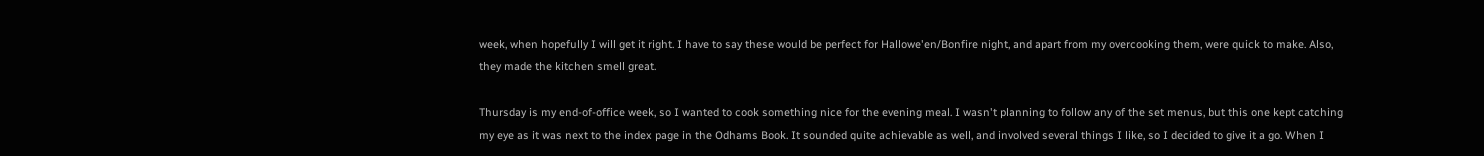week, when hopefully I will get it right. I have to say these would be perfect for Hallowe'en/Bonfire night, and apart from my overcooking them, were quick to make. Also, they made the kitchen smell great.

Thursday is my end-of-office week, so I wanted to cook something nice for the evening meal. I wasn't planning to follow any of the set menus, but this one kept catching my eye as it was next to the index page in the Odhams Book. It sounded quite achievable as well, and involved several things I like, so I decided to give it a go. When I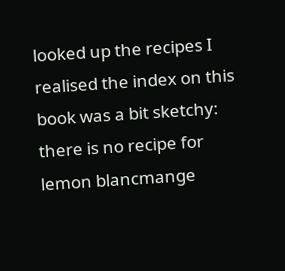looked up the recipes I realised the index on this book was a bit sketchy: there is no recipe for lemon blancmange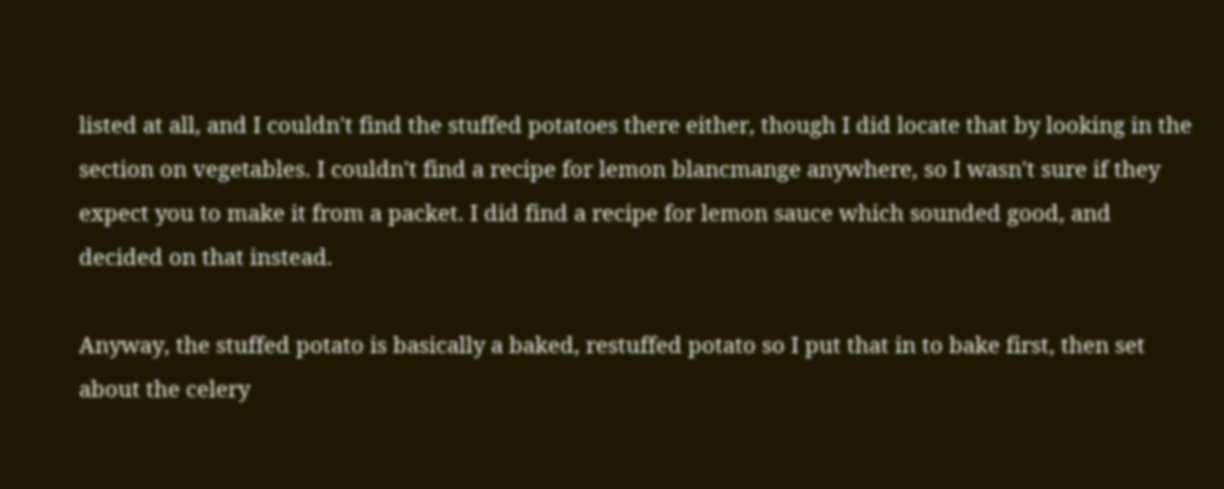listed at all, and I couldn't find the stuffed potatoes there either, though I did locate that by looking in the section on vegetables. I couldn't find a recipe for lemon blancmange anywhere, so I wasn't sure if they expect you to make it from a packet. I did find a recipe for lemon sauce which sounded good, and decided on that instead.

Anyway, the stuffed potato is basically a baked, restuffed potato so I put that in to bake first, then set about the celery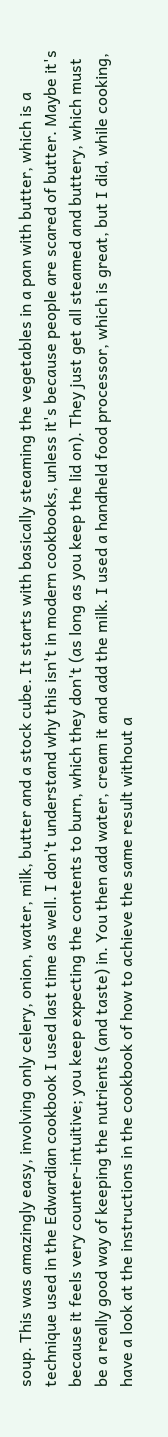soup. This was amazingly easy, involving only celery, onion, water, milk, butter and a stock cube. It starts with basically steaming the vegetables in a pan with butter, which is a technique used in the Edwardian cookbook I used last time as well. I don't understand why this isn't in modern cookbooks, unless it's because people are scared of butter. Maybe it's because it feels very counter-intuitive; you keep expecting the contents to burn, which they don't (as long as you keep the lid on). They just get all steamed and buttery, which must be a really good way of keeping the nutrients (and taste) in. You then add water, cream it and add the milk. I used a handheld food processor, which is great, but I did, while cooking, have a look at the instructions in the cookbook of how to achieve the same result without a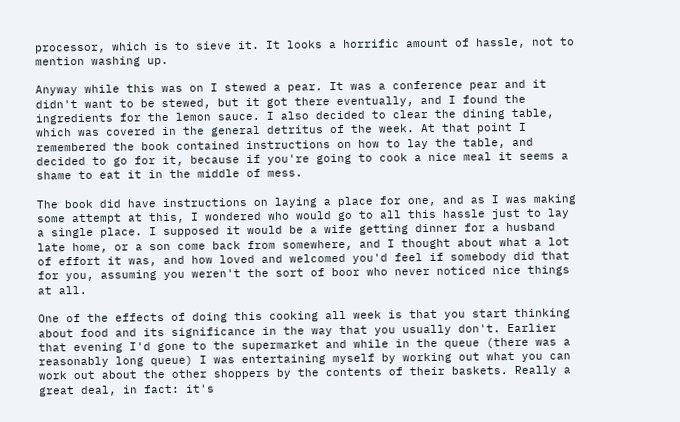processor, which is to sieve it. It looks a horrific amount of hassle, not to mention washing up.

Anyway while this was on I stewed a pear. It was a conference pear and it didn't want to be stewed, but it got there eventually, and I found the ingredients for the lemon sauce. I also decided to clear the dining table, which was covered in the general detritus of the week. At that point I remembered the book contained instructions on how to lay the table, and decided to go for it, because if you're going to cook a nice meal it seems a shame to eat it in the middle of mess.

The book did have instructions on laying a place for one, and as I was making some attempt at this, I wondered who would go to all this hassle just to lay a single place. I supposed it would be a wife getting dinner for a husband late home, or a son come back from somewhere, and I thought about what a lot of effort it was, and how loved and welcomed you'd feel if somebody did that for you, assuming you weren't the sort of boor who never noticed nice things at all.

One of the effects of doing this cooking all week is that you start thinking about food and its significance in the way that you usually don't. Earlier that evening I'd gone to the supermarket and while in the queue (there was a reasonably long queue) I was entertaining myself by working out what you can work out about the other shoppers by the contents of their baskets. Really a great deal, in fact: it's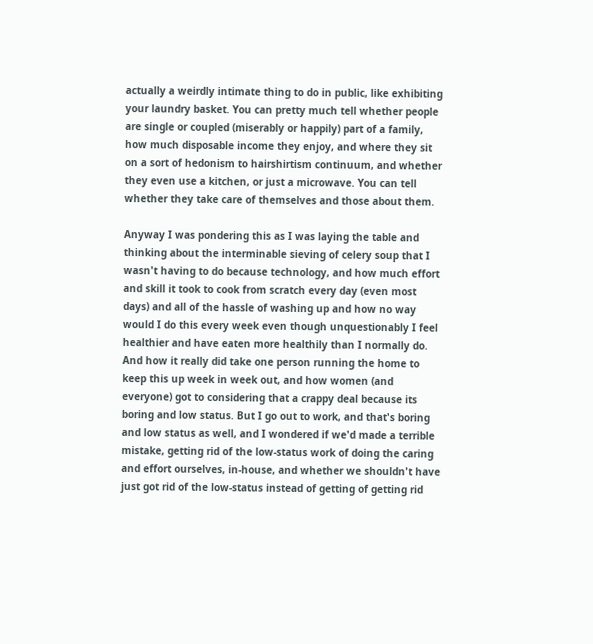actually a weirdly intimate thing to do in public, like exhibiting your laundry basket. You can pretty much tell whether people are single or coupled (miserably or happily) part of a family, how much disposable income they enjoy, and where they sit on a sort of hedonism to hairshirtism continuum, and whether they even use a kitchen, or just a microwave. You can tell whether they take care of themselves and those about them.

Anyway I was pondering this as I was laying the table and thinking about the interminable sieving of celery soup that I wasn't having to do because technology, and how much effort and skill it took to cook from scratch every day (even most days) and all of the hassle of washing up and how no way would I do this every week even though unquestionably I feel healthier and have eaten more healthily than I normally do. And how it really did take one person running the home to keep this up week in week out, and how women (and everyone) got to considering that a crappy deal because its boring and low status. But I go out to work, and that's boring and low status as well, and I wondered if we'd made a terrible mistake, getting rid of the low-status work of doing the caring and effort ourselves, in-house, and whether we shouldn't have just got rid of the low-status instead of getting of getting rid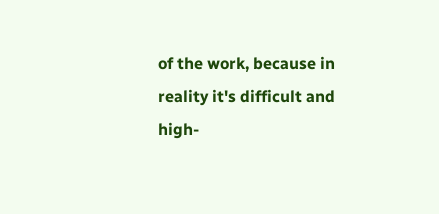of the work, because in reality it's difficult and high-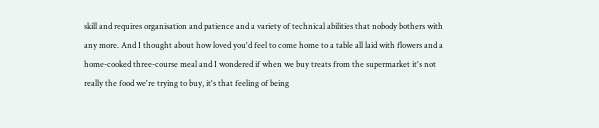skill and requires organisation and patience and a variety of technical abilities that nobody bothers with any more. And I thought about how loved you'd feel to come home to a table all laid with flowers and a home-cooked three-course meal and I wondered if when we buy treats from the supermarket it's not really the food we're trying to buy, it's that feeling of being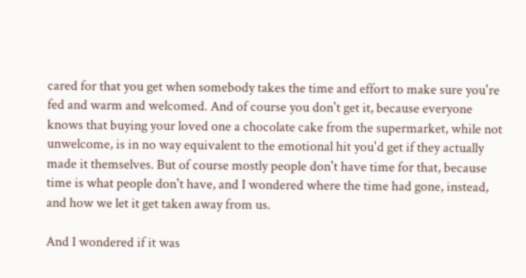cared for that you get when somebody takes the time and effort to make sure you're fed and warm and welcomed. And of course you don't get it, because everyone knows that buying your loved one a chocolate cake from the supermarket, while not unwelcome, is in no way equivalent to the emotional hit you'd get if they actually made it themselves. But of course mostly people don't have time for that, because time is what people don't have, and I wondered where the time had gone, instead, and how we let it get taken away from us.

And I wondered if it was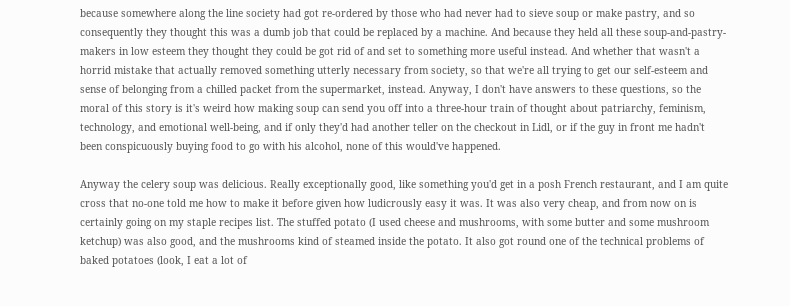because somewhere along the line society had got re-ordered by those who had never had to sieve soup or make pastry, and so consequently they thought this was a dumb job that could be replaced by a machine. And because they held all these soup-and-pastry-makers in low esteem they thought they could be got rid of and set to something more useful instead. And whether that wasn't a horrid mistake that actually removed something utterly necessary from society, so that we're all trying to get our self-esteem and sense of belonging from a chilled packet from the supermarket, instead. Anyway, I don't have answers to these questions, so the moral of this story is it's weird how making soup can send you off into a three-hour train of thought about patriarchy, feminism, technology, and emotional well-being, and if only they'd had another teller on the checkout in Lidl, or if the guy in front me hadn't been conspicuously buying food to go with his alcohol, none of this would've happened.

Anyway the celery soup was delicious. Really exceptionally good, like something you'd get in a posh French restaurant, and I am quite cross that no-one told me how to make it before given how ludicrously easy it was. It was also very cheap, and from now on is certainly going on my staple recipes list. The stuffed potato (I used cheese and mushrooms, with some butter and some mushroom ketchup) was also good, and the mushrooms kind of steamed inside the potato. It also got round one of the technical problems of baked potatoes (look, I eat a lot of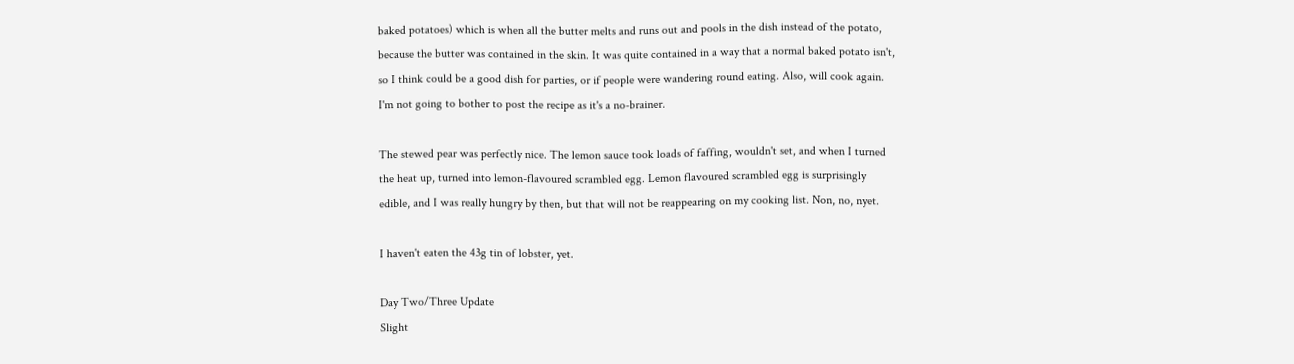baked potatoes) which is when all the butter melts and runs out and pools in the dish instead of the potato, because the butter was contained in the skin. It was quite contained in a way that a normal baked potato isn't, so I think could be a good dish for parties, or if people were wandering round eating. Also, will cook again. I'm not going to bother to post the recipe as it's a no-brainer.

The stewed pear was perfectly nice. The lemon sauce took loads of faffing, wouldn't set, and when I turned the heat up, turned into lemon-flavoured scrambled egg. Lemon flavoured scrambled egg is surprisingly edible, and I was really hungry by then, but that will not be reappearing on my cooking list. Non, no, nyet.

I haven't eaten the 43g tin of lobster, yet.

Day Two/Three Update
Slight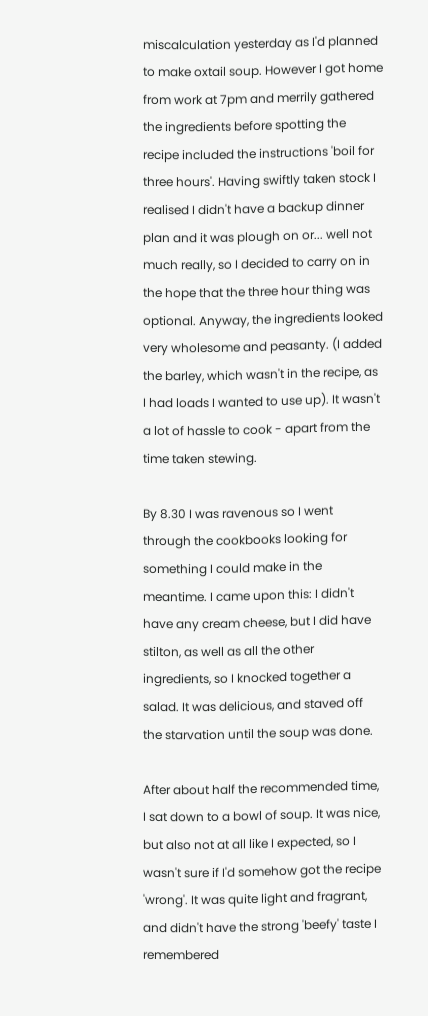miscalculation yesterday as I'd planned to make oxtail soup. However I got home from work at 7pm and merrily gathered the ingredients before spotting the recipe included the instructions 'boil for three hours'. Having swiftly taken stock I realised I didn't have a backup dinner plan and it was plough on or... well not much really, so I decided to carry on in the hope that the three hour thing was optional. Anyway, the ingredients looked very wholesome and peasanty. (I added the barley, which wasn't in the recipe, as I had loads I wanted to use up). It wasn't a lot of hassle to cook - apart from the time taken stewing.

By 8.30 I was ravenous so I went through the cookbooks looking for something I could make in the meantime. I came upon this: I didn't have any cream cheese, but I did have stilton, as well as all the other ingredients, so I knocked together a salad. It was delicious, and staved off the starvation until the soup was done.

After about half the recommended time, I sat down to a bowl of soup. It was nice, but also not at all like I expected, so I wasn't sure if I'd somehow got the recipe 'wrong'. It was quite light and fragrant, and didn't have the strong 'beefy' taste I remembered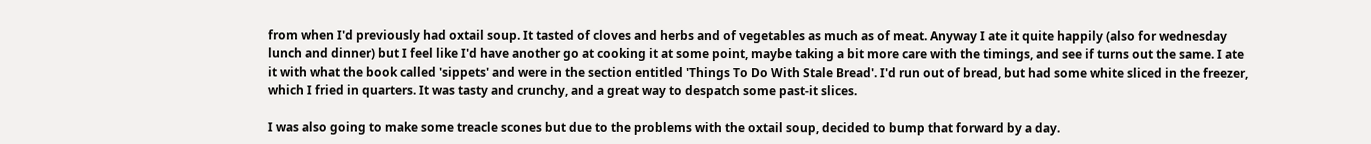from when I'd previously had oxtail soup. It tasted of cloves and herbs and of vegetables as much as of meat. Anyway I ate it quite happily (also for wednesday lunch and dinner) but I feel like I'd have another go at cooking it at some point, maybe taking a bit more care with the timings, and see if turns out the same. I ate it with what the book called 'sippets' and were in the section entitled 'Things To Do With Stale Bread'. I'd run out of bread, but had some white sliced in the freezer, which I fried in quarters. It was tasty and crunchy, and a great way to despatch some past-it slices.

I was also going to make some treacle scones but due to the problems with the oxtail soup, decided to bump that forward by a day.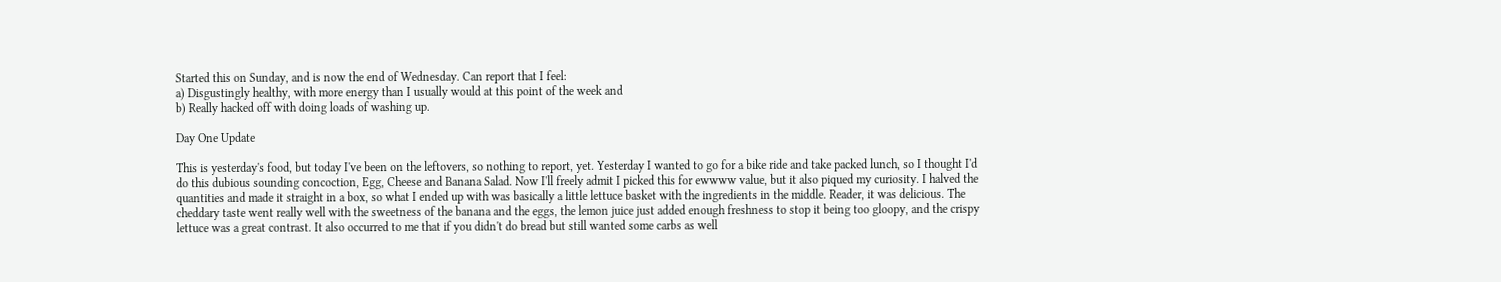Started this on Sunday, and is now the end of Wednesday. Can report that I feel:
a) Disgustingly healthy, with more energy than I usually would at this point of the week and
b) Really hacked off with doing loads of washing up.

Day One Update

This is yesterday's food, but today I've been on the leftovers, so nothing to report, yet. Yesterday I wanted to go for a bike ride and take packed lunch, so I thought I'd do this dubious sounding concoction, Egg, Cheese and Banana Salad. Now I'll freely admit I picked this for ewwww value, but it also piqued my curiosity. I halved the quantities and made it straight in a box, so what I ended up with was basically a little lettuce basket with the ingredients in the middle. Reader, it was delicious. The cheddary taste went really well with the sweetness of the banana and the eggs, the lemon juice just added enough freshness to stop it being too gloopy, and the crispy lettuce was a great contrast. It also occurred to me that if you didn't do bread but still wanted some carbs as well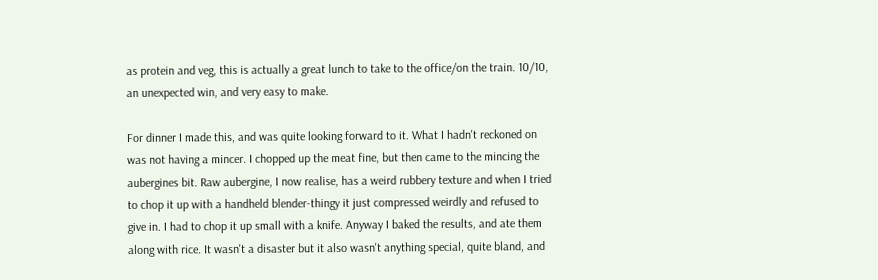as protein and veg, this is actually a great lunch to take to the office/on the train. 10/10, an unexpected win, and very easy to make.

For dinner I made this, and was quite looking forward to it. What I hadn't reckoned on was not having a mincer. I chopped up the meat fine, but then came to the mincing the aubergines bit. Raw aubergine, I now realise, has a weird rubbery texture and when I tried to chop it up with a handheld blender-thingy it just compressed weirdly and refused to give in. I had to chop it up small with a knife. Anyway I baked the results, and ate them along with rice. It wasn't a disaster but it also wasn't anything special, quite bland, and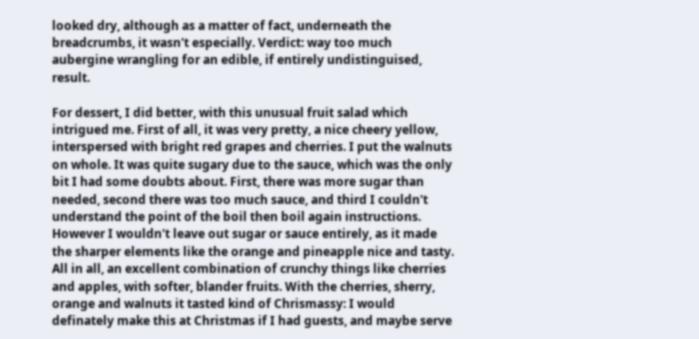looked dry, although as a matter of fact, underneath the breadcrumbs, it wasn't especially. Verdict: way too much aubergine wrangling for an edible, if entirely undistinguised, result.

For dessert, I did better, with this unusual fruit salad which intrigued me. First of all, it was very pretty, a nice cheery yellow, interspersed with bright red grapes and cherries. I put the walnuts on whole. It was quite sugary due to the sauce, which was the only bit I had some doubts about. First, there was more sugar than needed, second there was too much sauce, and third I couldn't understand the point of the boil then boil again instructions. However I wouldn't leave out sugar or sauce entirely, as it made the sharper elements like the orange and pineapple nice and tasty. All in all, an excellent combination of crunchy things like cherries and apples, with softer, blander fruits. With the cherries, sherry, orange and walnuts it tasted kind of Chrismassy: I would definately make this at Christmas if I had guests, and maybe serve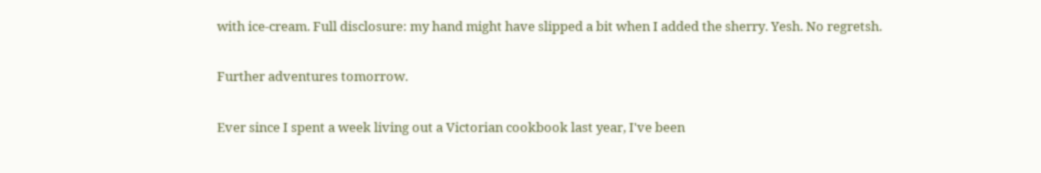with ice-cream. Full disclosure: my hand might have slipped a bit when I added the sherry. Yesh. No regretsh.

Further adventures tomorrow.

Ever since I spent a week living out a Victorian cookbook last year, I've been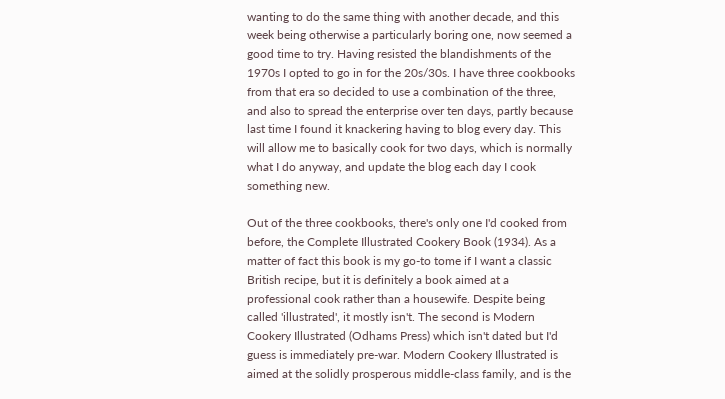wanting to do the same thing with another decade, and this week being otherwise a particularly boring one, now seemed a good time to try. Having resisted the blandishments of the 1970s I opted to go in for the 20s/30s. I have three cookbooks from that era so decided to use a combination of the three, and also to spread the enterprise over ten days, partly because last time I found it knackering having to blog every day. This will allow me to basically cook for two days, which is normally what I do anyway, and update the blog each day I cook something new.

Out of the three cookbooks, there's only one I'd cooked from before, the Complete Illustrated Cookery Book (1934). As a matter of fact this book is my go-to tome if I want a classic British recipe, but it is definitely a book aimed at a professional cook rather than a housewife. Despite being called 'illustrated', it mostly isn't. The second is Modern Cookery Illustrated (Odhams Press) which isn't dated but I'd guess is immediately pre-war. Modern Cookery Illustrated is aimed at the solidly prosperous middle-class family, and is the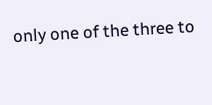only one of the three to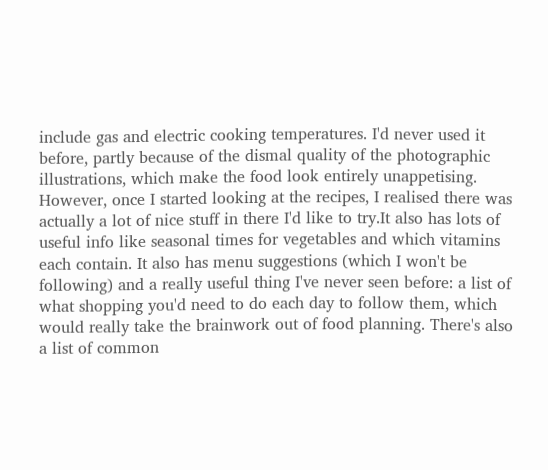include gas and electric cooking temperatures. I'd never used it before, partly because of the dismal quality of the photographic illustrations, which make the food look entirely unappetising. However, once I started looking at the recipes, I realised there was actually a lot of nice stuff in there I'd like to try.It also has lots of useful info like seasonal times for vegetables and which vitamins each contain. It also has menu suggestions (which I won't be following) and a really useful thing I've never seen before: a list of what shopping you'd need to do each day to follow them, which would really take the brainwork out of food planning. There's also a list of common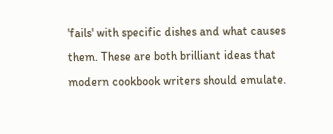'fails' with specific dishes and what causes them. These are both brilliant ideas that modern cookbook writers should emulate.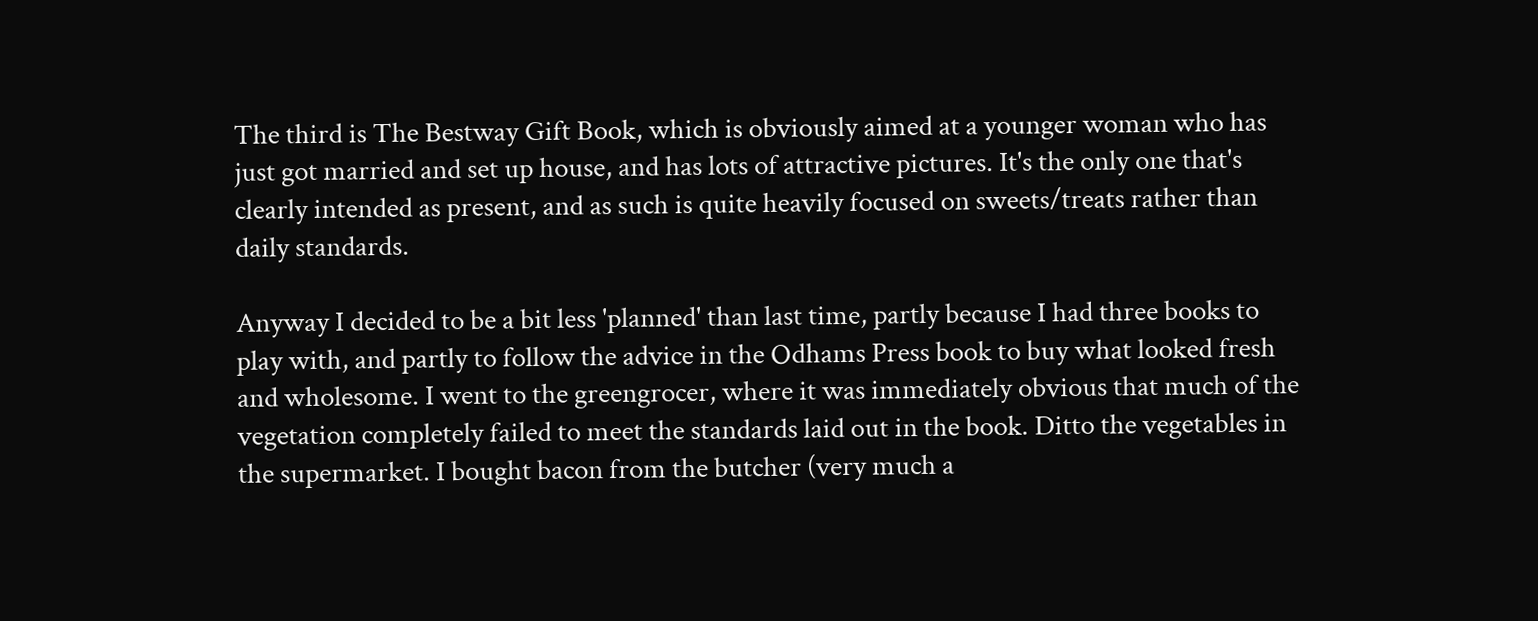The third is The Bestway Gift Book, which is obviously aimed at a younger woman who has just got married and set up house, and has lots of attractive pictures. It's the only one that's clearly intended as present, and as such is quite heavily focused on sweets/treats rather than daily standards.

Anyway I decided to be a bit less 'planned' than last time, partly because I had three books to play with, and partly to follow the advice in the Odhams Press book to buy what looked fresh and wholesome. I went to the greengrocer, where it was immediately obvious that much of the vegetation completely failed to meet the standards laid out in the book. Ditto the vegetables in the supermarket. I bought bacon from the butcher (very much a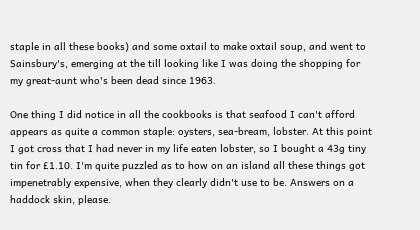staple in all these books) and some oxtail to make oxtail soup, and went to Sainsbury's, emerging at the till looking like I was doing the shopping for my great-aunt who's been dead since 1963.

One thing I did notice in all the cookbooks is that seafood I can't afford appears as quite a common staple: oysters, sea-bream, lobster. At this point I got cross that I had never in my life eaten lobster, so I bought a 43g tiny tin for £1.10. I'm quite puzzled as to how on an island all these things got impenetrably expensive, when they clearly didn't use to be. Answers on a haddock skin, please.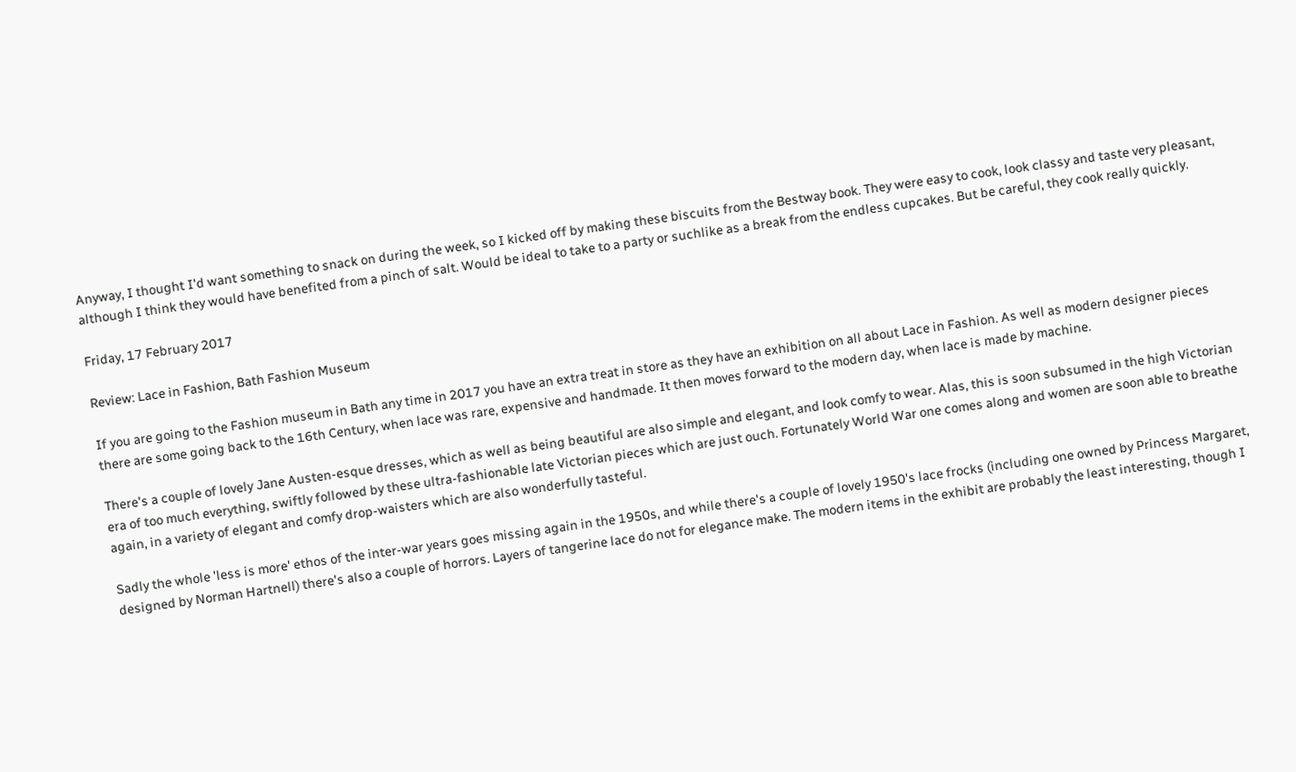Anyway, I thought I'd want something to snack on during the week, so I kicked off by making these biscuits from the Bestway book. They were easy to cook, look classy and taste very pleasant, although I think they would have benefited from a pinch of salt. Would be ideal to take to a party or suchlike as a break from the endless cupcakes. But be careful, they cook really quickly.

Friday, 17 February 2017

Review: Lace in Fashion, Bath Fashion Museum

If you are going to the Fashion museum in Bath any time in 2017 you have an extra treat in store as they have an exhibition on all about Lace in Fashion. As well as modern designer pieces there are some going back to the 16th Century, when lace was rare, expensive and handmade. It then moves forward to the modern day, when lace is made by machine.

There's a couple of lovely Jane Austen-esque dresses, which as well as being beautiful are also simple and elegant, and look comfy to wear. Alas, this is soon subsumed in the high Victorian era of too much everything, swiftly followed by these ultra-fashionable late Victorian pieces which are just ouch. Fortunately World War one comes along and women are soon able to breathe again, in a variety of elegant and comfy drop-waisters which are also wonderfully tasteful.

Sadly the whole 'less is more' ethos of the inter-war years goes missing again in the 1950s, and while there's a couple of lovely 1950's lace frocks (including one owned by Princess Margaret, designed by Norman Hartnell) there's also a couple of horrors. Layers of tangerine lace do not for elegance make. The modern items in the exhibit are probably the least interesting, though I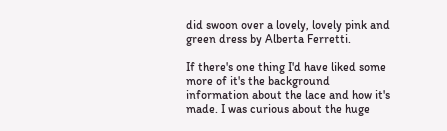did swoon over a lovely, lovely pink and green dress by Alberta Ferretti.

If there's one thing I'd have liked some more of it's the background information about the lace and how it's made. I was curious about the huge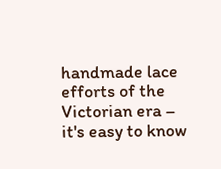handmade lace efforts of the Victorian era – it's easy to know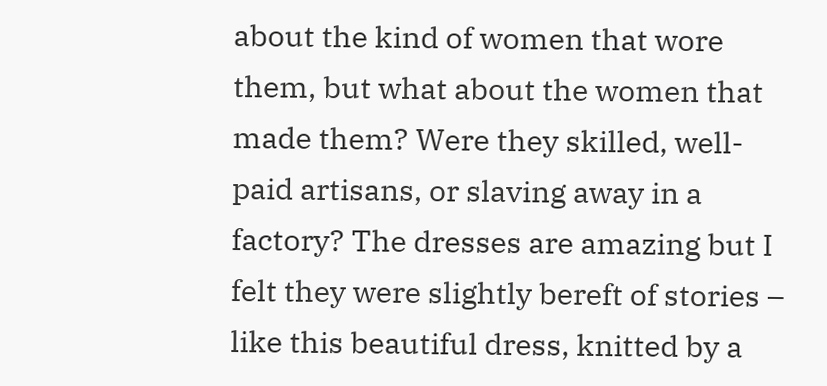about the kind of women that wore them, but what about the women that made them? Were they skilled, well-paid artisans, or slaving away in a factory? The dresses are amazing but I felt they were slightly bereft of stories – like this beautiful dress, knitted by a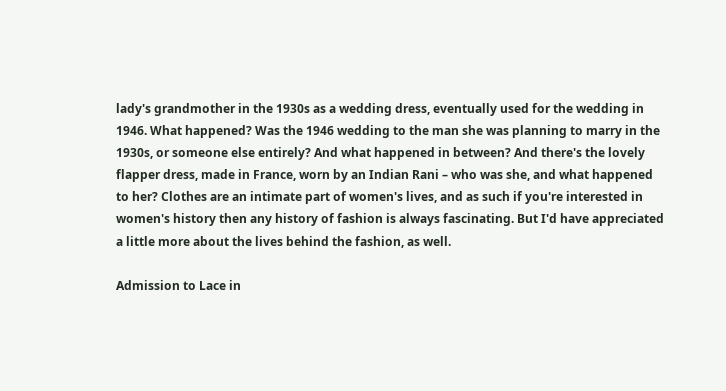lady's grandmother in the 1930s as a wedding dress, eventually used for the wedding in 1946. What happened? Was the 1946 wedding to the man she was planning to marry in the 1930s, or someone else entirely? And what happened in between? And there's the lovely flapper dress, made in France, worn by an Indian Rani – who was she, and what happened to her? Clothes are an intimate part of women's lives, and as such if you're interested in women's history then any history of fashion is always fascinating. But I'd have appreciated a little more about the lives behind the fashion, as well.

Admission to Lace in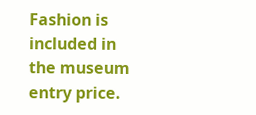Fashion is included in the museum entry price.